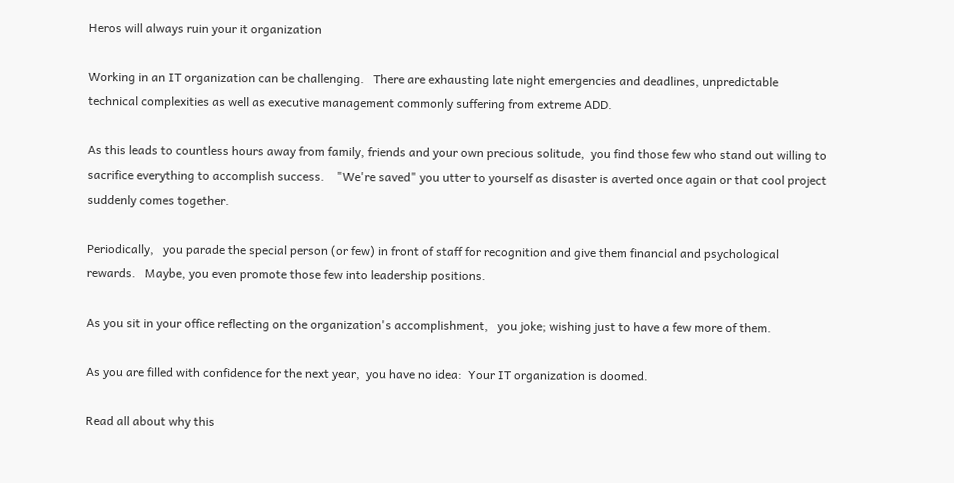Heros will always ruin your it organization

Working in an IT organization can be challenging.   There are exhausting late night emergencies and deadlines, unpredictable technical complexities as well as executive management commonly suffering from extreme ADD.

As this leads to countless hours away from family, friends and your own precious solitude,  you find those few who stand out willing to sacrifice everything to accomplish success.    "We're saved" you utter to yourself as disaster is averted once again or that cool project suddenly comes together.

Periodically,   you parade the special person (or few) in front of staff for recognition and give them financial and psychological rewards.   Maybe, you even promote those few into leadership positions.

As you sit in your office reflecting on the organization's accomplishment,   you joke; wishing just to have a few more of them.

As you are filled with confidence for the next year,  you have no idea:  Your IT organization is doomed.

Read all about why this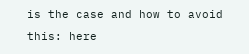is the case and how to avoid this: here